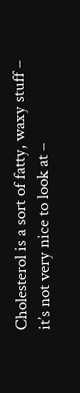Cholesterol is a sort of fatty, waxy stuff – it’s not very nice to look at –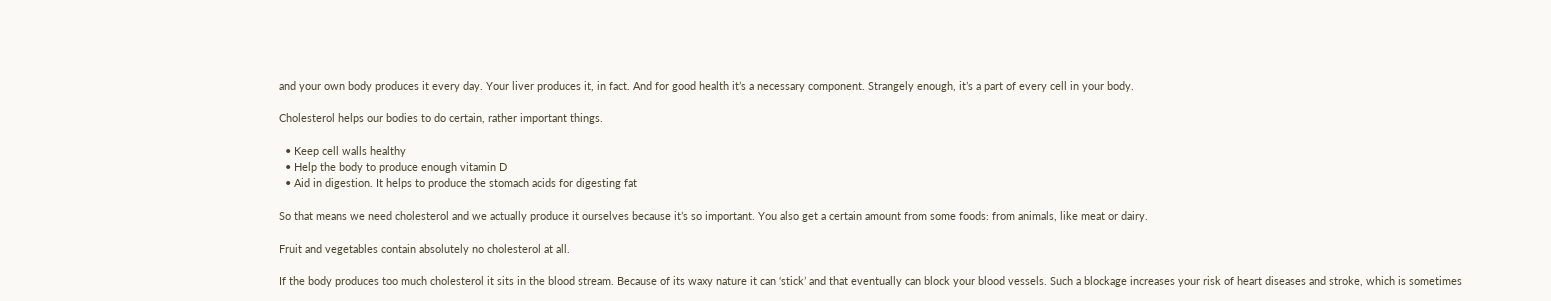and your own body produces it every day. Your liver produces it, in fact. And for good health it’s a necessary component. Strangely enough, it’s a part of every cell in your body.

Cholesterol helps our bodies to do certain, rather important things.

  • Keep cell walls healthy
  • Help the body to produce enough vitamin D
  • Aid in digestion. It helps to produce the stomach acids for digesting fat

So that means we need cholesterol and we actually produce it ourselves because it’s so important. You also get a certain amount from some foods: from animals, like meat or dairy.

Fruit and vegetables contain absolutely no cholesterol at all.

If the body produces too much cholesterol it sits in the blood stream. Because of its waxy nature it can ‘stick’ and that eventually can block your blood vessels. Such a blockage increases your risk of heart diseases and stroke, which is sometimes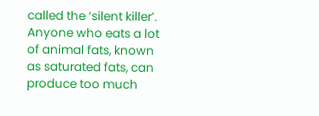called the ‘silent killer’. Anyone who eats a lot of animal fats, known as saturated fats, can produce too much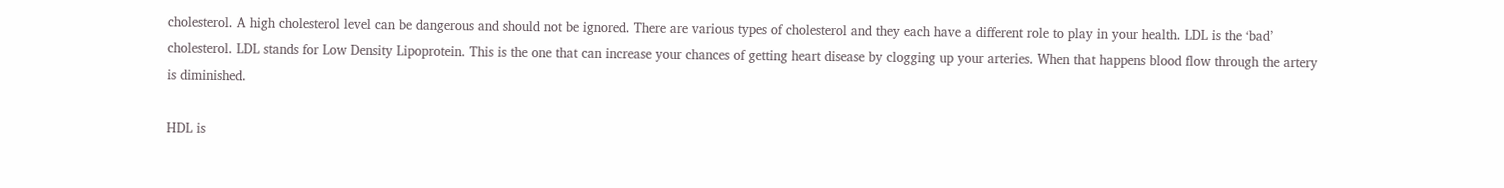cholesterol. A high cholesterol level can be dangerous and should not be ignored. There are various types of cholesterol and they each have a different role to play in your health. LDL is the ‘bad’ cholesterol. LDL stands for Low Density Lipoprotein. This is the one that can increase your chances of getting heart disease by clogging up your arteries. When that happens blood flow through the artery is diminished.

HDL is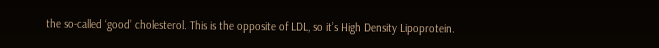the so-called ‘good’ cholesterol. This is the opposite of LDL, so it’s High Density Lipoprotein.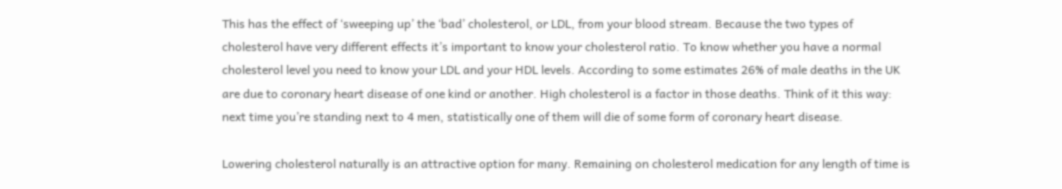This has the effect of ‘sweeping up’ the ‘bad’ cholesterol, or LDL, from your blood stream. Because the two types of cholesterol have very different effects it’s important to know your cholesterol ratio. To know whether you have a normal cholesterol level you need to know your LDL and your HDL levels. According to some estimates 26% of male deaths in the UK are due to coronary heart disease of one kind or another. High cholesterol is a factor in those deaths. Think of it this way: next time you’re standing next to 4 men, statistically one of them will die of some form of coronary heart disease.

Lowering cholesterol naturally is an attractive option for many. Remaining on cholesterol medication for any length of time is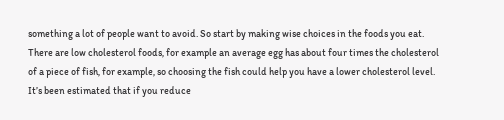something a lot of people want to avoid. So start by making wise choices in the foods you eat. There are low cholesterol foods, for example an average egg has about four times the cholesterol of a piece of fish, for example, so choosing the fish could help you have a lower cholesterol level. It’s been estimated that if you reduce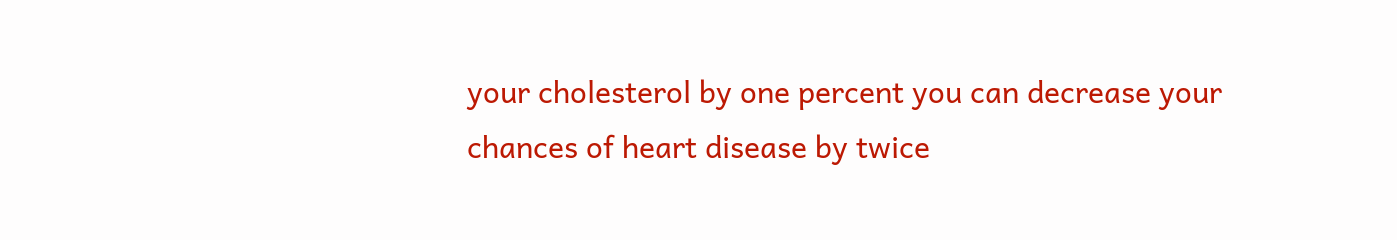your cholesterol by one percent you can decrease your chances of heart disease by twice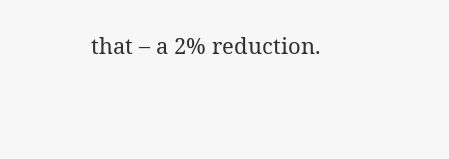that – a 2% reduction.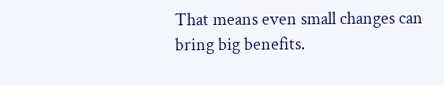That means even small changes can bring big benefits.